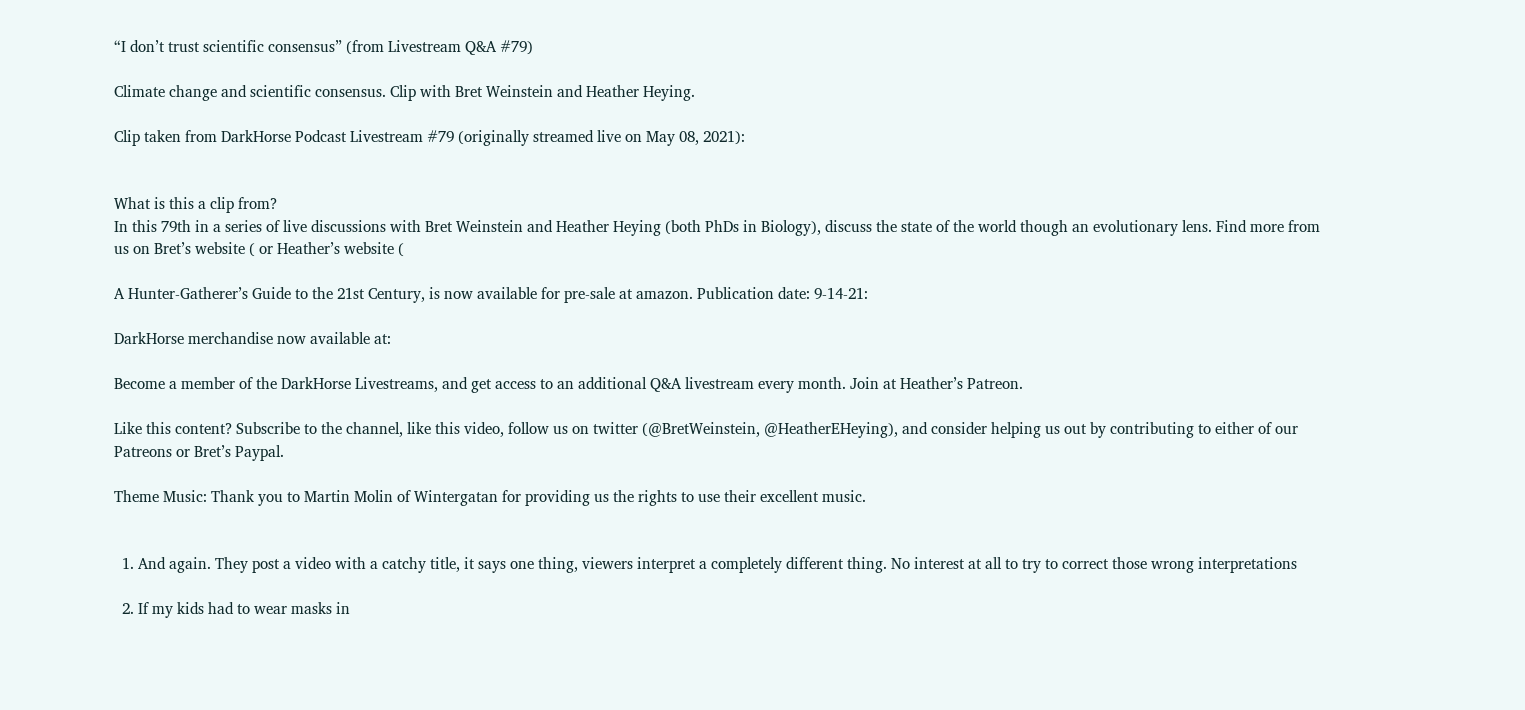“I don’t trust scientific consensus” (from Livestream Q&A #79)

Climate change and scientific consensus. Clip with Bret Weinstein and Heather Heying.

Clip taken from DarkHorse Podcast Livestream #79 (originally streamed live on May 08, 2021):


What is this a clip from?
In this 79th in a series of live discussions with Bret Weinstein and Heather Heying (both PhDs in Biology), discuss the state of the world though an evolutionary lens. Find more from us on Bret’s website ( or Heather’s website (

A Hunter-Gatherer’s Guide to the 21st Century, is now available for pre-sale at amazon. Publication date: 9-14-21:

DarkHorse merchandise now available at:

Become a member of the DarkHorse Livestreams, and get access to an additional Q&A livestream every month. Join at Heather’s Patreon.

Like this content? Subscribe to the channel, like this video, follow us on twitter (@BretWeinstein, @HeatherEHeying), and consider helping us out by contributing to either of our Patreons or Bret’s Paypal.

Theme Music: Thank you to Martin Molin of Wintergatan for providing us the rights to use their excellent music.


  1. And again. They post a video with a catchy title, it says one thing, viewers interpret a completely different thing. No interest at all to try to correct those wrong interpretations

  2. If my kids had to wear masks in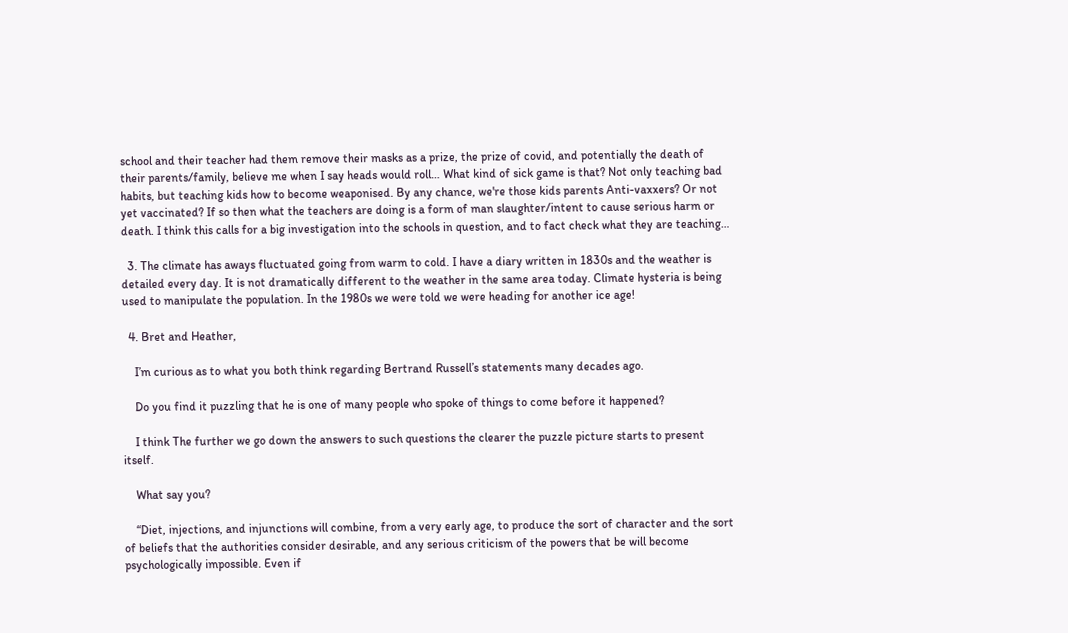school and their teacher had them remove their masks as a prize, the prize of covid, and potentially the death of their parents/family, believe me when I say heads would roll… What kind of sick game is that? Not only teaching bad habits, but teaching kids how to become weaponised. By any chance, we're those kids parents Anti-vaxxers? Or not yet vaccinated? If so then what the teachers are doing is a form of man slaughter/intent to cause serious harm or death. I think this calls for a big investigation into the schools in question, and to fact check what they are teaching…

  3. The climate has aways fluctuated going from warm to cold. I have a diary written in 1830s and the weather is detailed every day. It is not dramatically different to the weather in the same area today. Climate hysteria is being used to manipulate the population. In the 1980s we were told we were heading for another ice age!

  4. Bret and Heather,

    I’m curious as to what you both think regarding Bertrand Russell’s statements many decades ago.

    Do you find it puzzling that he is one of many people who spoke of things to come before it happened?

    I think The further we go down the answers to such questions the clearer the puzzle picture starts to present itself.

    What say you?

    “Diet, injections, and injunctions will combine, from a very early age, to produce the sort of character and the sort of beliefs that the authorities consider desirable, and any serious criticism of the powers that be will become psychologically impossible. Even if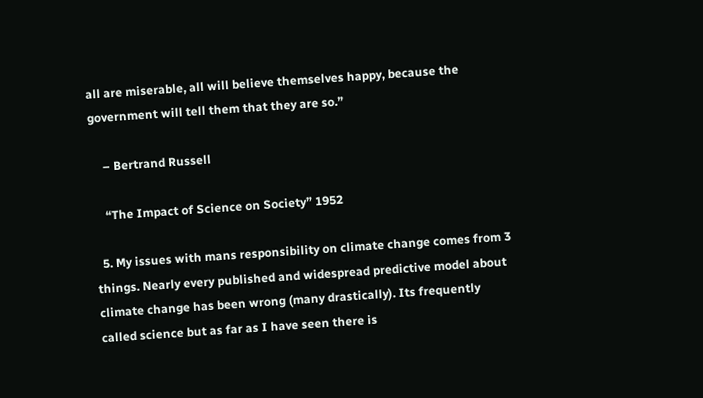all are miserable, all will believe themselves happy, because the government will tell them that they are so.”

    – Bertrand Russell

    “The Impact of Science on Society” 1952

  5. My issues with mans responsibility on climate change comes from 3 things. Nearly every published and widespread predictive model about climate change has been wrong (many drastically). Its frequently called science but as far as I have seen there is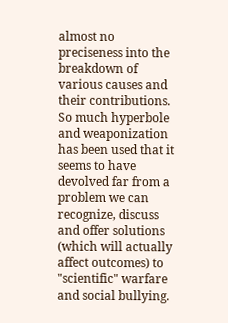almost no preciseness into the breakdown of various causes and their contributions. So much hyperbole and weaponization has been used that it seems to have devolved far from a problem we can recognize, discuss and offer solutions (which will actually affect outcomes) to "scientific" warfare and social bullying.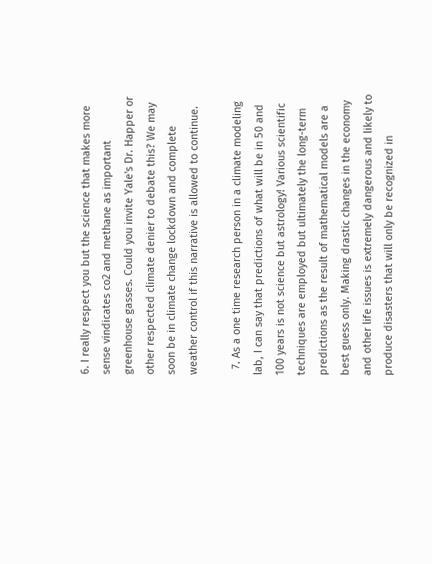6. I really respect you but the science that makes more sense vindicates co2 and methane as important greenhouse gasses. Could you invite Yale's Dr. Happer or other respected climate denier to debate this? We may soon be in climate change lockdown and complete weather control if this narrative is allowed to continue.

  7. As a one time research person in a climate modeling lab, I can say that predictions of what will be in 50 and 100 years is not science but astrology! Various scientific techniques are employed but ultimately the long-term predictions as the result of mathematical models are a best guess only. Making drastic changes in the economy and other life issues is extremely dangerous and likely to produce disasters that will only be recognized in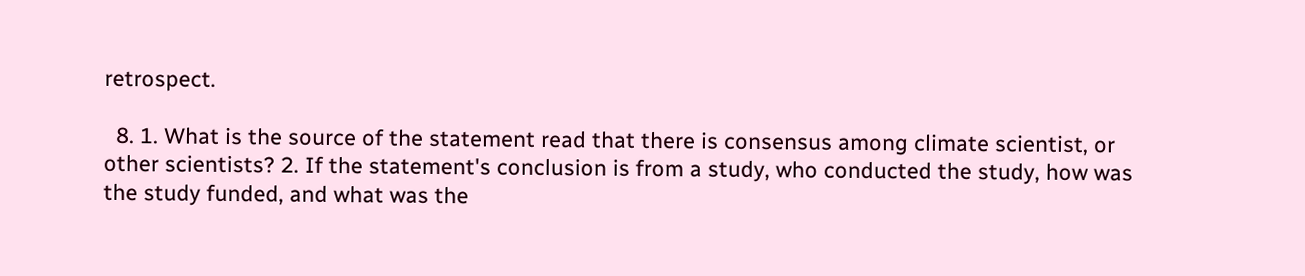retrospect.

  8. 1. What is the source of the statement read that there is consensus among climate scientist, or other scientists? 2. If the statement's conclusion is from a study, who conducted the study, how was the study funded, and what was the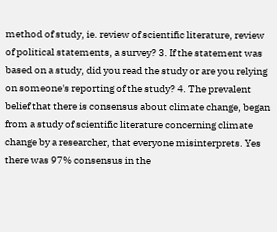method of study, ie. review of scientific literature, review of political statements, a survey? 3. If the statement was based on a study, did you read the study or are you relying on someone's reporting of the study? 4. The prevalent belief that there is consensus about climate change, began from a study of scientific literature concerning climate change by a researcher, that everyone misinterprets. Yes there was 97% consensus in the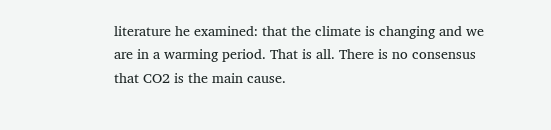literature he examined: that the climate is changing and we are in a warming period. That is all. There is no consensus that CO2 is the main cause.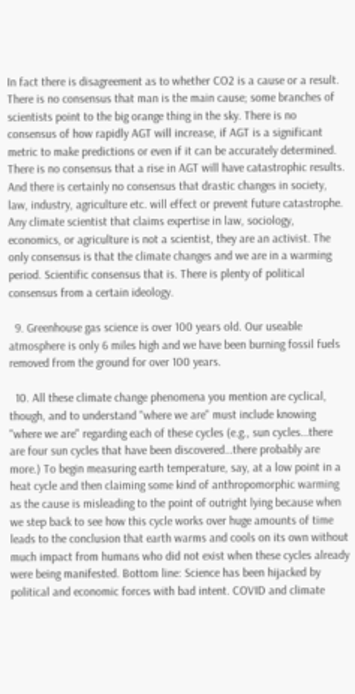In fact there is disagreement as to whether CO2 is a cause or a result. There is no consensus that man is the main cause; some branches of scientists point to the big orange thing in the sky. There is no consensus of how rapidly AGT will increase, if AGT is a significant metric to make predictions or even if it can be accurately determined. There is no consensus that a rise in AGT will have catastrophic results. And there is certainly no consensus that drastic changes in society, law, industry, agriculture etc. will effect or prevent future catastrophe. Any climate scientist that claims expertise in law, sociology, economics, or agriculture is not a scientist, they are an activist. The only consensus is that the climate changes and we are in a warming period. Scientific consensus that is. There is plenty of political consensus from a certain ideology.

  9. Greenhouse gas science is over 100 years old. Our useable atmosphere is only 6 miles high and we have been burning fossil fuels removed from the ground for over 100 years.

  10. All these climate change phenomena you mention are cyclical, though, and to understand "where we are" must include knowing "where we are" regarding each of these cycles (e.g., sun cycles…there are four sun cycles that have been discovered…there probably are more.) To begin measuring earth temperature, say, at a low point in a heat cycle and then claiming some kind of anthropomorphic warming as the cause is misleading to the point of outright lying because when we step back to see how this cycle works over huge amounts of time leads to the conclusion that earth warms and cools on its own without much impact from humans who did not exist when these cycles already were being manifested. Bottom line: Science has been hijacked by political and economic forces with bad intent. COVID and climate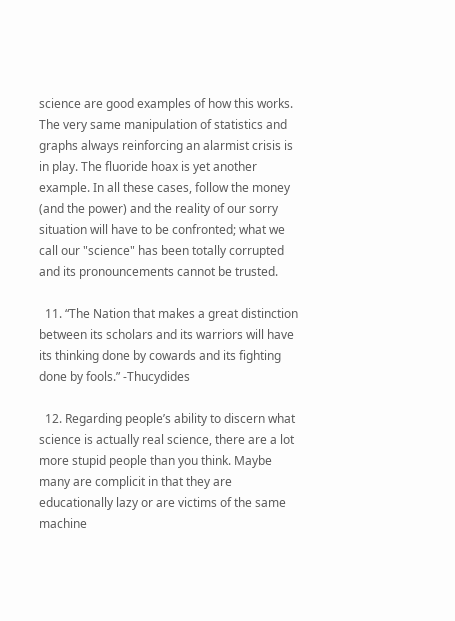science are good examples of how this works. The very same manipulation of statistics and graphs always reinforcing an alarmist crisis is in play. The fluoride hoax is yet another example. In all these cases, follow the money (and the power) and the reality of our sorry situation will have to be confronted; what we call our "science" has been totally corrupted and its pronouncements cannot be trusted.

  11. “The Nation that makes a great distinction between its scholars and its warriors will have its thinking done by cowards and its fighting done by fools.” -Thucydides

  12. Regarding people’s ability to discern what science is actually real science, there are a lot more stupid people than you think. Maybe many are complicit in that they are educationally lazy or are victims of the same machine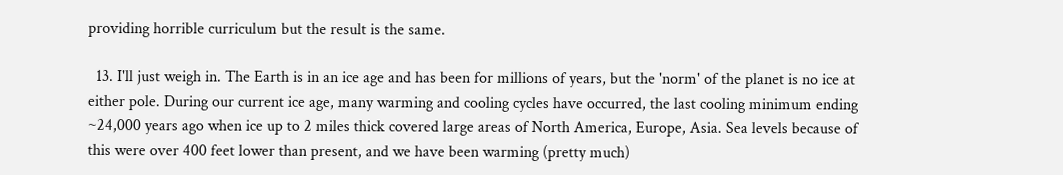providing horrible curriculum but the result is the same.

  13. I'll just weigh in. The Earth is in an ice age and has been for millions of years, but the 'norm' of the planet is no ice at either pole. During our current ice age, many warming and cooling cycles have occurred, the last cooling minimum ending ~24,000 years ago when ice up to 2 miles thick covered large areas of North America, Europe, Asia. Sea levels because of this were over 400 feet lower than present, and we have been warming (pretty much)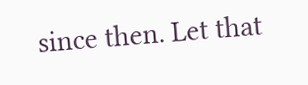since then. Let that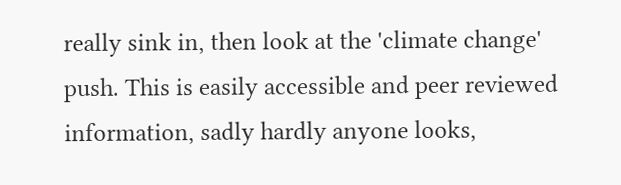really sink in, then look at the 'climate change' push. This is easily accessible and peer reviewed information, sadly hardly anyone looks,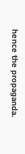hence the propaganda.